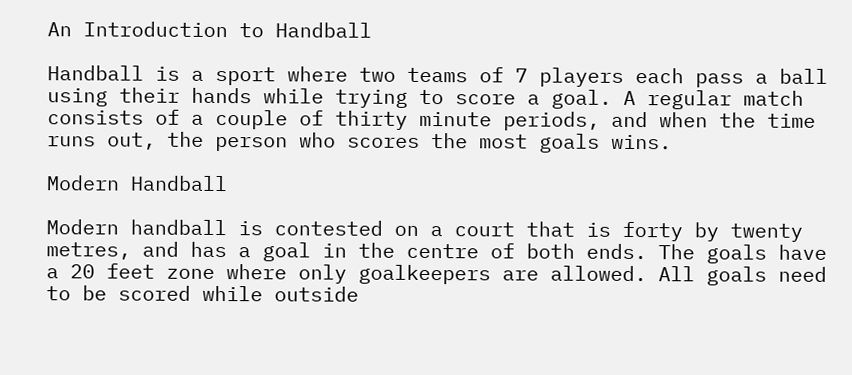An Introduction to Handball

Handball is a sport where two teams of 7 players each pass a ball using their hands while trying to score a goal. A regular match consists of a couple of thirty minute periods, and when the time runs out, the person who scores the most goals wins.

Modern Handball

Modern handball is contested on a court that is forty by twenty metres, and has a goal in the centre of both ends. The goals have a 20 feet zone where only goalkeepers are allowed. All goals need to be scored while outside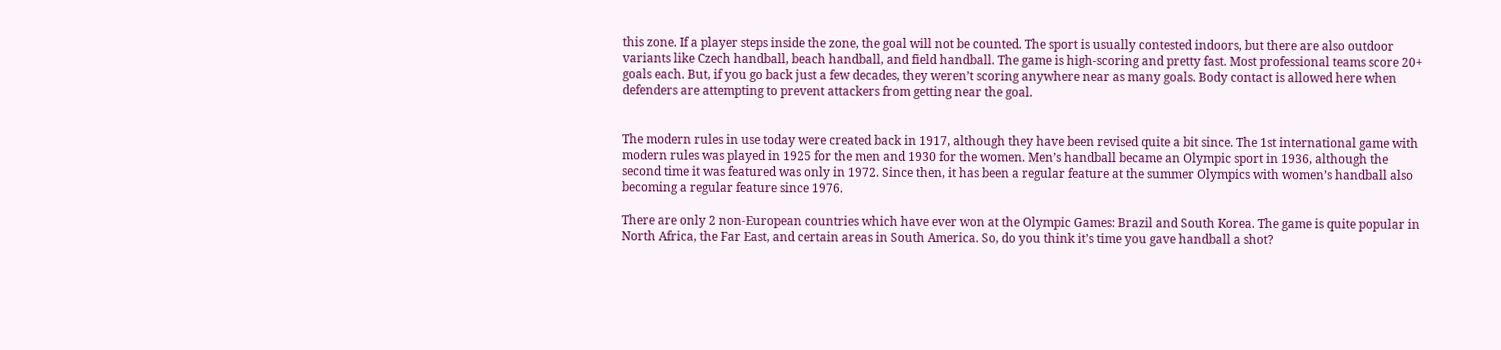this zone. If a player steps inside the zone, the goal will not be counted. The sport is usually contested indoors, but there are also outdoor variants like Czech handball, beach handball, and field handball. The game is high-scoring and pretty fast. Most professional teams score 20+ goals each. But, if you go back just a few decades, they weren’t scoring anywhere near as many goals. Body contact is allowed here when defenders are attempting to prevent attackers from getting near the goal.


The modern rules in use today were created back in 1917, although they have been revised quite a bit since. The 1st international game with modern rules was played in 1925 for the men and 1930 for the women. Men’s handball became an Olympic sport in 1936, although the second time it was featured was only in 1972. Since then, it has been a regular feature at the summer Olympics with women’s handball also becoming a regular feature since 1976.

There are only 2 non-European countries which have ever won at the Olympic Games: Brazil and South Korea. The game is quite popular in North Africa, the Far East, and certain areas in South America. So, do you think it’s time you gave handball a shot?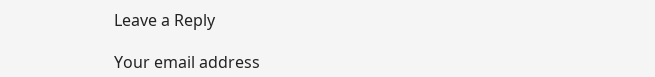Leave a Reply

Your email address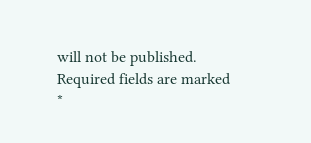will not be published. Required fields are marked *